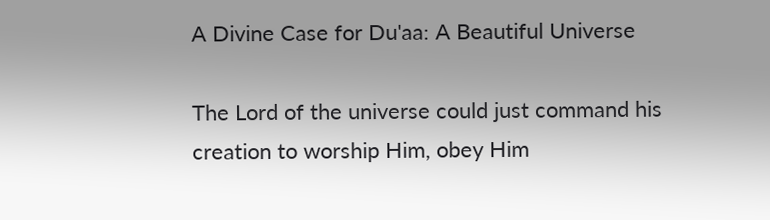A Divine Case for Du'aa: A Beautiful Universe

The Lord of the universe could just command his creation to worship Him, obey Him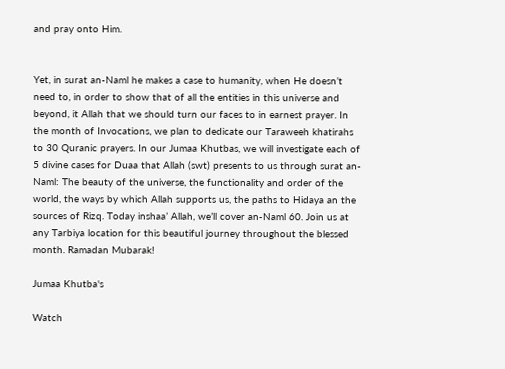and pray onto Him.


Yet, in surat an-Naml he makes a case to humanity, when He doesn’t need to, in order to show that of all the entities in this universe and beyond, it Allah that we should turn our faces to in earnest prayer. In the month of Invocations, we plan to dedicate our Taraweeh khatirahs to 30 Quranic prayers. In our Jumaa Khutbas, we will investigate each of 5 divine cases for Duaa that Allah (swt) presents to us through surat an-Naml: The beauty of the universe, the functionality and order of the world, the ways by which Allah supports us, the paths to Hidaya an the sources of Rizq. Today inshaa’ Allah, we’ll cover an-Naml 60. Join us at any Tarbiya location for this beautiful journey throughout the blessed month. Ramadan Mubarak!

Jumaa Khutba's

Watch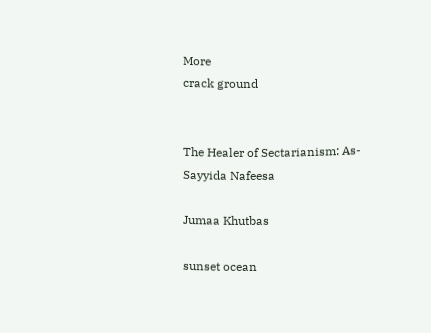More
crack ground


The Healer of Sectarianism: As-Sayyida Nafeesa

Jumaa Khutbas

sunset ocean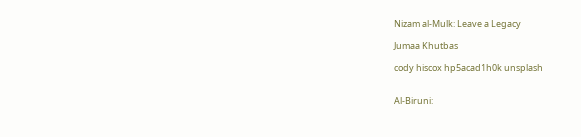Nizam al-Mulk: Leave a Legacy

Jumaa Khutbas

cody hiscox hp5acad1h0k unsplash


Al-Biruni: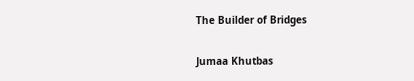The Builder of Bridges

Jumaa Khutbas